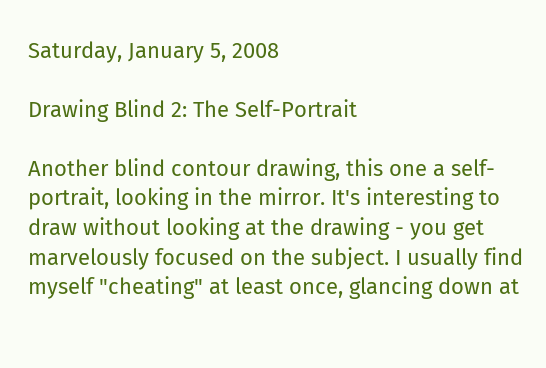Saturday, January 5, 2008

Drawing Blind 2: The Self-Portrait

Another blind contour drawing, this one a self-portrait, looking in the mirror. It's interesting to draw without looking at the drawing - you get marvelously focused on the subject. I usually find myself "cheating" at least once, glancing down at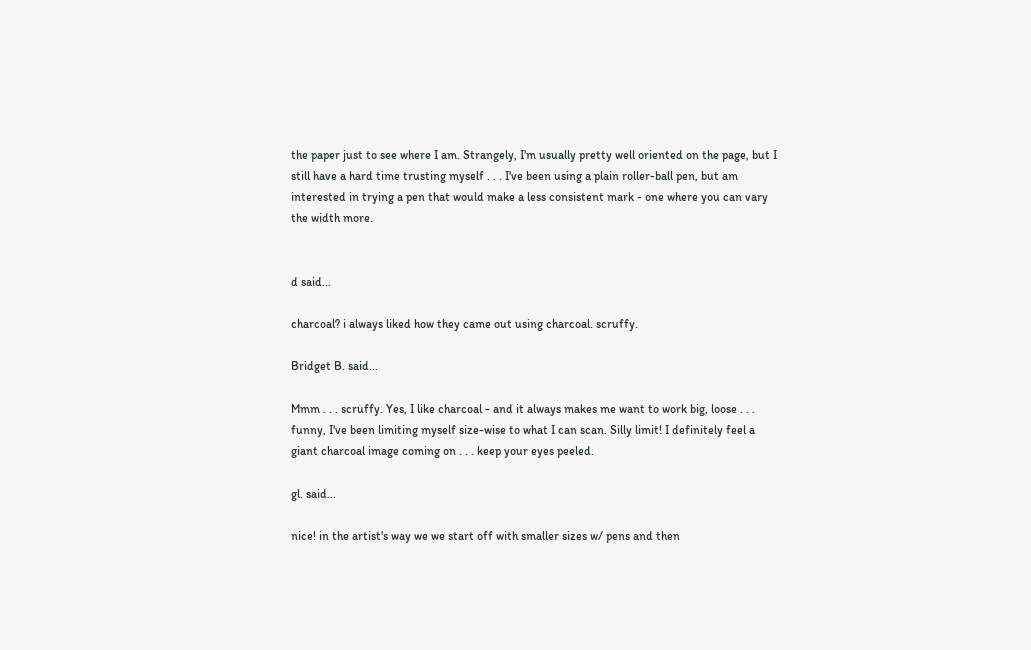the paper just to see where I am. Strangely, I'm usually pretty well oriented on the page, but I still have a hard time trusting myself . . . I've been using a plain roller-ball pen, but am interested in trying a pen that would make a less consistent mark - one where you can vary the width more.


d said...

charcoal? i always liked how they came out using charcoal. scruffy.

Bridget B. said...

Mmm . . . scruffy. Yes, I like charcoal - and it always makes me want to work big, loose . . . funny, I've been limiting myself size-wise to what I can scan. Silly limit! I definitely feel a giant charcoal image coming on . . . keep your eyes peeled.

gl. said...

nice! in the artist's way we we start off with smaller sizes w/ pens and then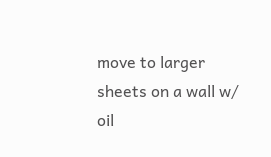move to larger sheets on a wall w/ oil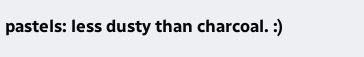pastels: less dusty than charcoal. :)